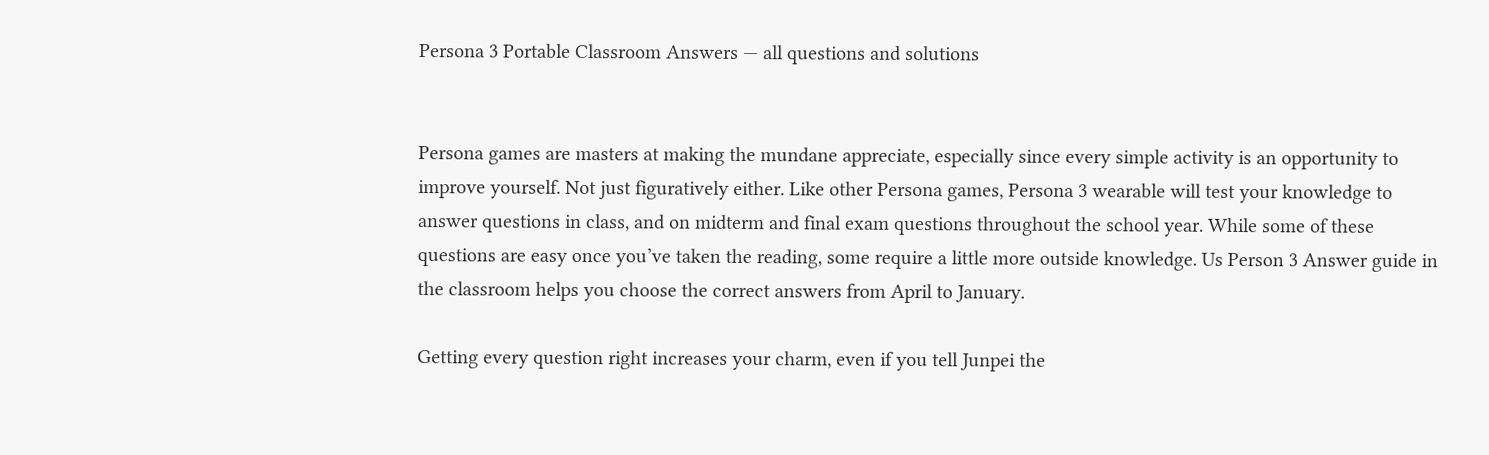Persona 3 Portable Classroom Answers — all questions and solutions


Persona games are masters at making the mundane appreciate, especially since every simple activity is an opportunity to improve yourself. Not just figuratively either. Like other Persona games, Persona 3 wearable will test your knowledge to answer questions in class, and on midterm and final exam questions throughout the school year. While some of these questions are easy once you’ve taken the reading, some require a little more outside knowledge. Us Person 3 Answer guide in the classroom helps you choose the correct answers from April to January.

Getting every question right increases your charm, even if you tell Junpei the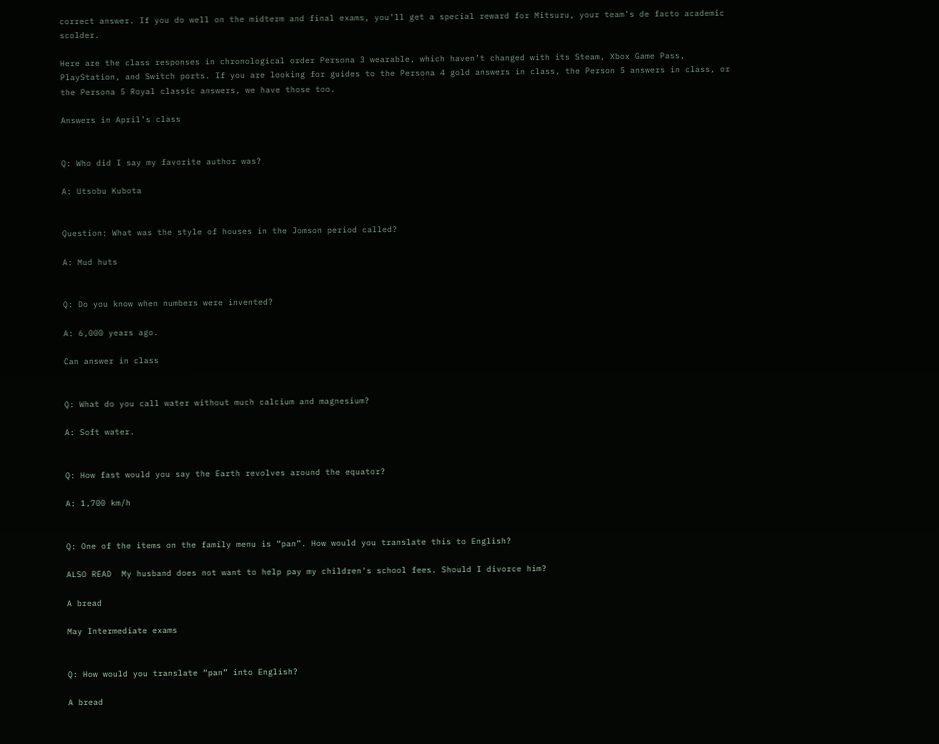correct answer. If you do well on the midterm and final exams, you’ll get a special reward for Mitsuru, your team’s de facto academic scolder.

Here are the class responses in chronological order Persona 3 wearable, which haven’t changed with its Steam, Xbox Game Pass, PlayStation, and Switch ports. If you are looking for guides to the Persona 4 gold answers in class, the Person 5 answers in class, or the Persona 5 Royal classic answers, we have those too.

Answers in April’s class


Q: Who did I say my favorite author was?

A: Utsobu Kubota


Question: What was the style of houses in the Jomson period called?

A: Mud huts


Q: Do you know when numbers were invented?

A: 6,000 years ago.

Can answer in class


Q: What do you call water without much calcium and magnesium?

A: Soft water.


Q: How fast would you say the Earth revolves around the equator?

A: 1,700 km/h


Q: One of the items on the family menu is “pan”. How would you translate this to English?

ALSO READ  My husband does not want to help pay my children's school fees. Should I divorce him?

A bread

May Intermediate exams


Q: How would you translate “pan” into English?

A bread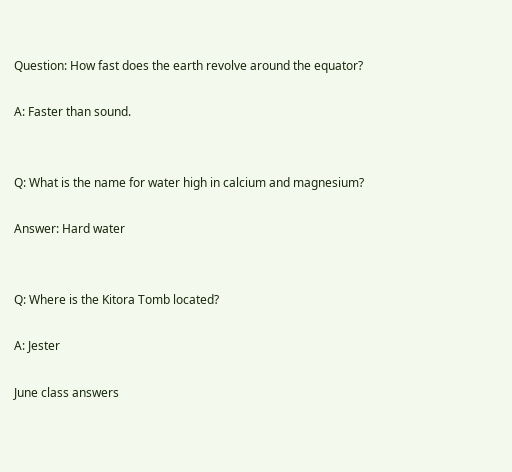Question: How fast does the earth revolve around the equator?

A: Faster than sound.


Q: What is the name for water high in calcium and magnesium?

Answer: Hard water


Q: Where is the Kitora Tomb located?

A: Jester

June class answers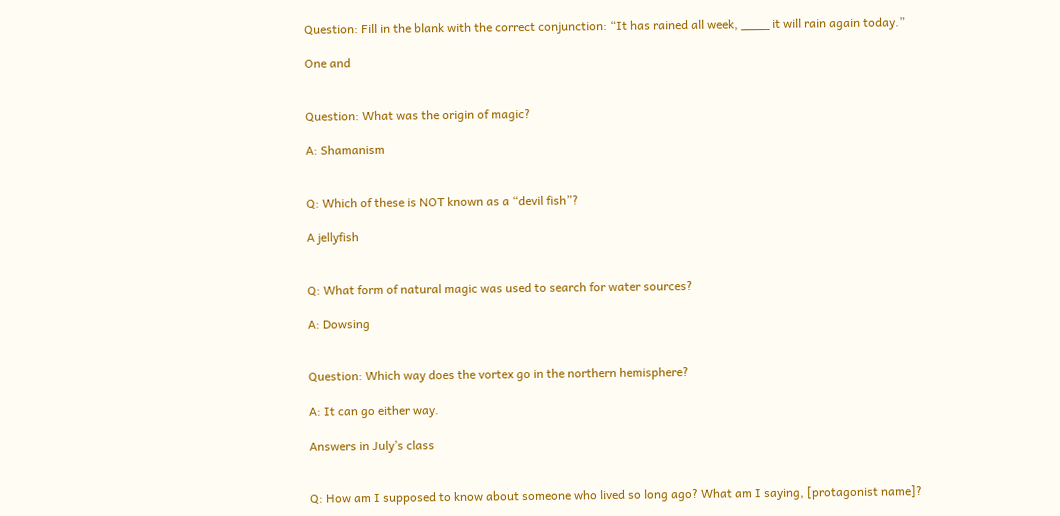Question: Fill in the blank with the correct conjunction: “It has rained all week, ____ it will rain again today.”

One and


Question: What was the origin of magic?

A: Shamanism


Q: Which of these is NOT known as a “devil fish”?

A jellyfish


Q: What form of natural magic was used to search for water sources?

A: Dowsing


Question: Which way does the vortex go in the northern hemisphere?

A: It can go either way.

Answers in July’s class


Q: How am I supposed to know about someone who lived so long ago? What am I saying, [protagonist name]?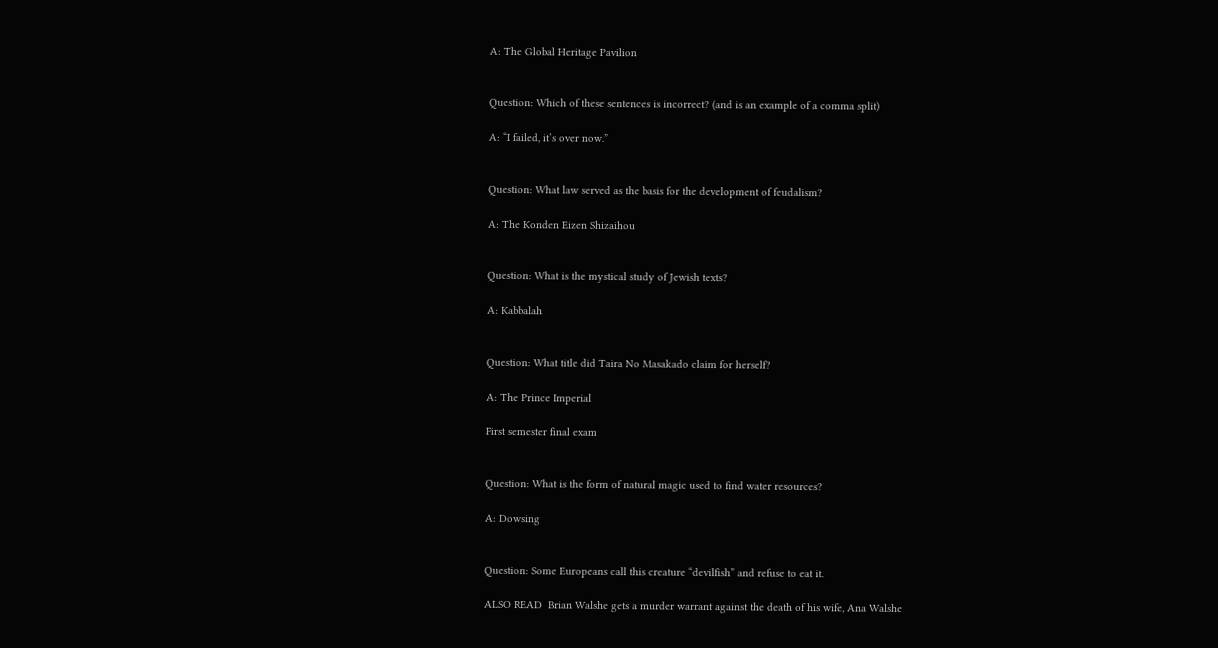A: The Global Heritage Pavilion


Question: Which of these sentences is incorrect? (and is an example of a comma split)

A: “I failed, it’s over now.”


Question: What law served as the basis for the development of feudalism?

A: The Konden Eizen Shizaihou


Question: What is the mystical study of Jewish texts?

A: Kabbalah


Question: What title did Taira No Masakado claim for herself?

A: The Prince Imperial

First semester final exam


Question: What is the form of natural magic used to find water resources?

A: Dowsing


Question: Some Europeans call this creature “devilfish” and refuse to eat it.

ALSO READ  Brian Walshe gets a murder warrant against the death of his wife, Ana Walshe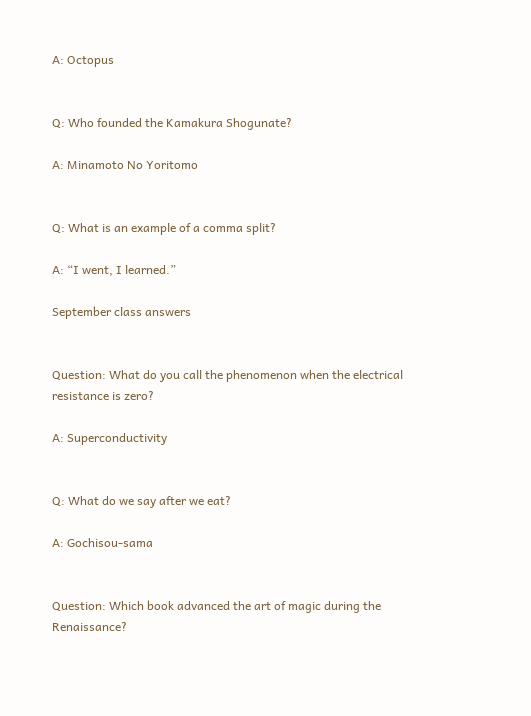A: Octopus


Q: Who founded the Kamakura Shogunate?

A: Minamoto No Yoritomo


Q: What is an example of a comma split?

A: “I went, I learned.”

September class answers


Question: What do you call the phenomenon when the electrical resistance is zero?

A: Superconductivity


Q: What do we say after we eat?

A: Gochisou-sama


Question: Which book advanced the art of magic during the Renaissance?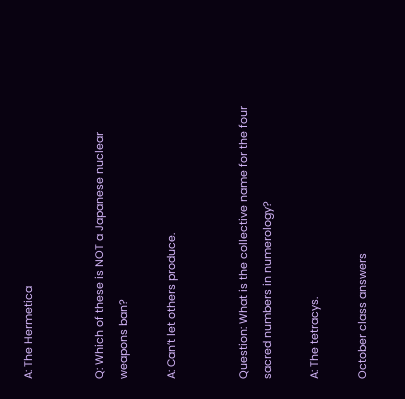A: The Hermetica


Q: Which of these is NOT a Japanese nuclear weapons ban?

A: Can’t let others produce.


Question: What is the collective name for the four sacred numbers in numerology?

A: The tetracys.

October class answers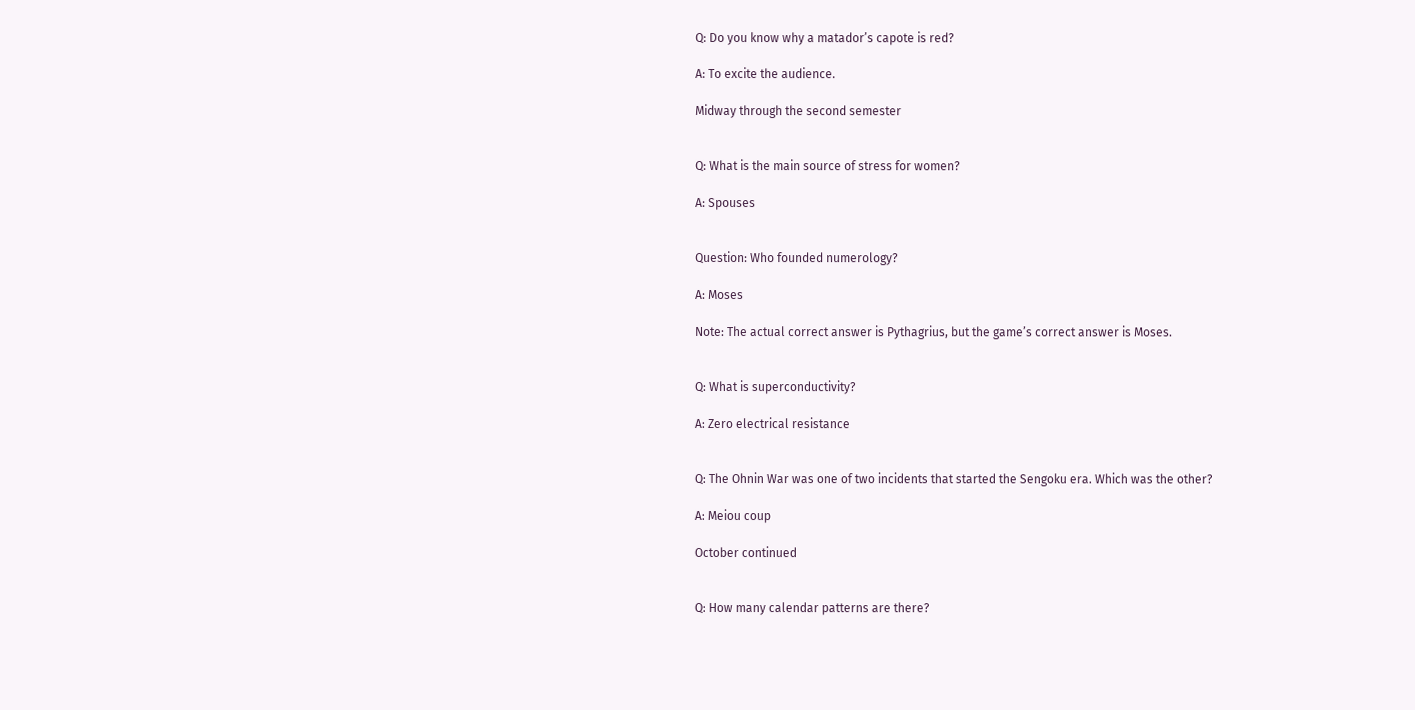Q: Do you know why a matador’s capote is red?

A: To excite the audience.

Midway through the second semester


Q: What is the main source of stress for women?

A: Spouses


Question: Who founded numerology?

A: Moses

Note: The actual correct answer is Pythagrius, but the game’s correct answer is Moses.


Q: What is superconductivity?

A: Zero electrical resistance


Q: The Ohnin War was one of two incidents that started the Sengoku era. Which was the other?

A: Meiou coup

October continued


Q: How many calendar patterns are there?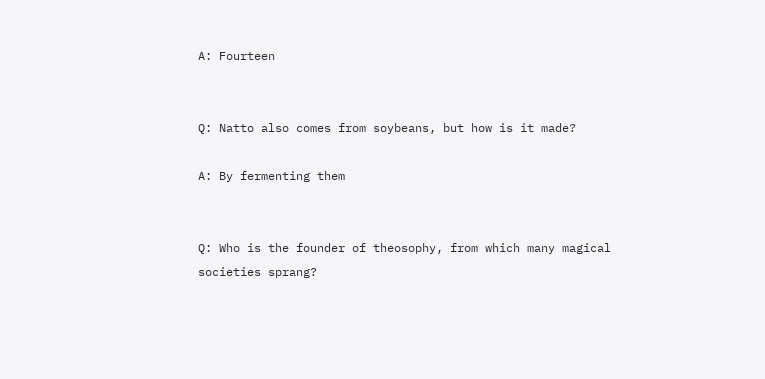A: Fourteen


Q: Natto also comes from soybeans, but how is it made?

A: By fermenting them


Q: Who is the founder of theosophy, from which many magical societies sprang?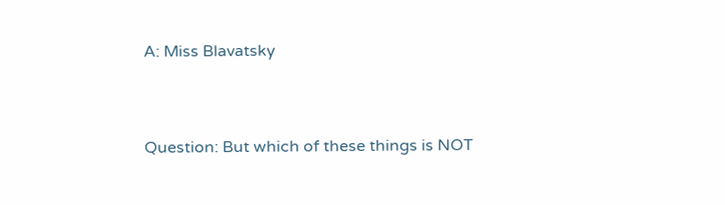A: Miss Blavatsky


Question: But which of these things is NOT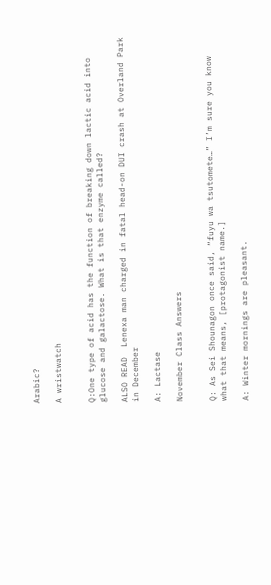Arabic?

A wristwatch


Q:One type of acid has the function of breaking down lactic acid into glucose and galactose. What is that enzyme called?

ALSO READ  Lenexa man charged in fatal head-on DUI crash at Overland Park in December

A: Lactase

November Class Answers


Q: As Sei Shounagon once said, “fuyu wa tsutomete…” I’m sure you know what that means, [protagonist name.]

A: Winter mornings are pleasant.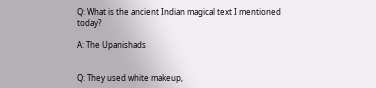Q: What is the ancient Indian magical text I mentioned today?

A: The Upanishads


Q: They used white makeup,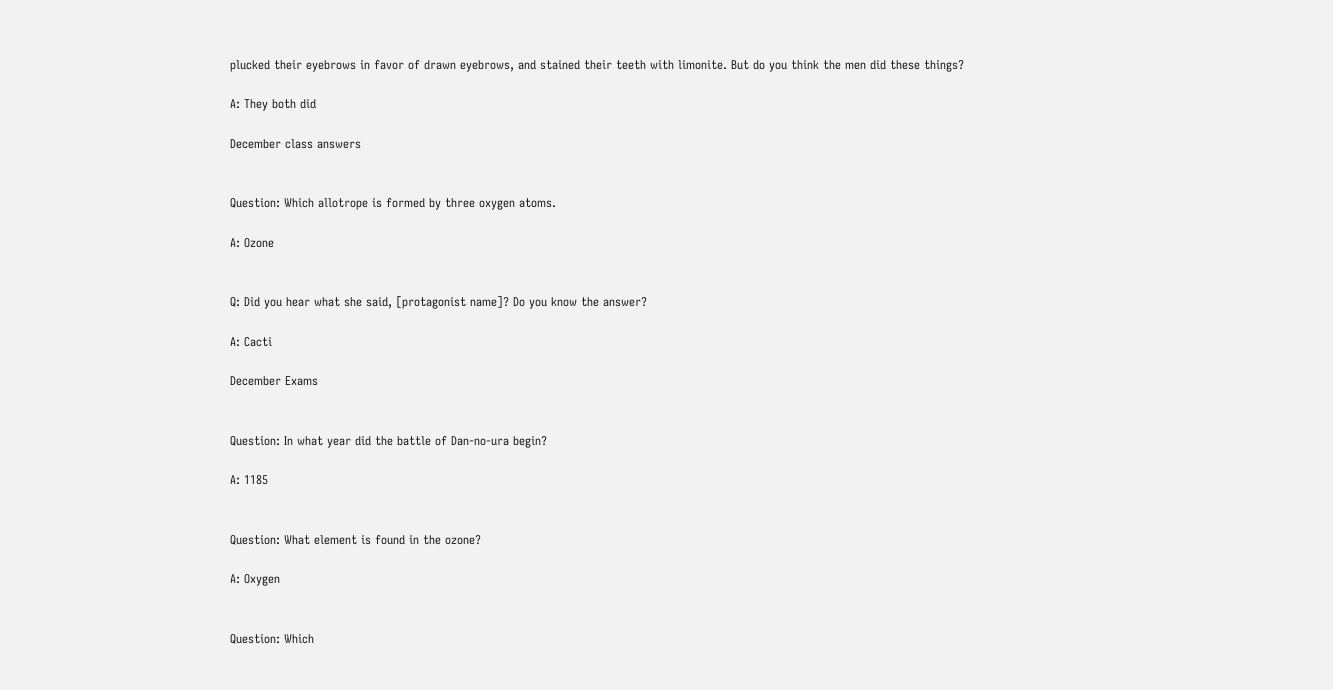plucked their eyebrows in favor of drawn eyebrows, and stained their teeth with limonite. But do you think the men did these things?

A: They both did

December class answers


Question: Which allotrope is formed by three oxygen atoms.

A: Ozone


Q: Did you hear what she said, [protagonist name]? Do you know the answer?

A: Cacti

December Exams


Question: In what year did the battle of Dan-no-ura begin?

A: 1185


Question: What element is found in the ozone?

A: Oxygen


Question: Which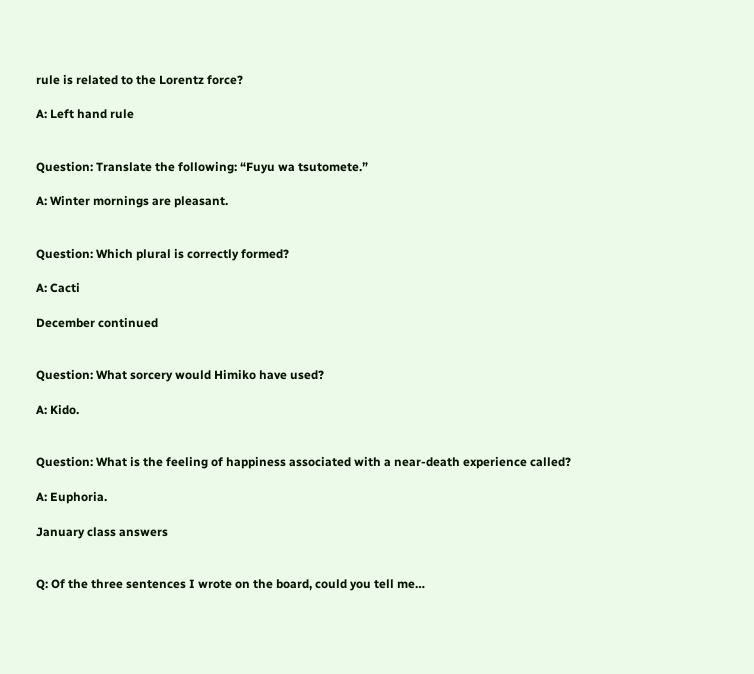rule is related to the Lorentz force?

A: Left hand rule


Question: Translate the following: “Fuyu wa tsutomete.”

A: Winter mornings are pleasant.


Question: Which plural is correctly formed?

A: Cacti

December continued


Question: What sorcery would Himiko have used?

A: Kido.


Question: What is the feeling of happiness associated with a near-death experience called?

A: Euphoria.

January class answers


Q: Of the three sentences I wrote on the board, could you tell me…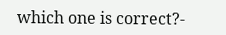which one is correct?-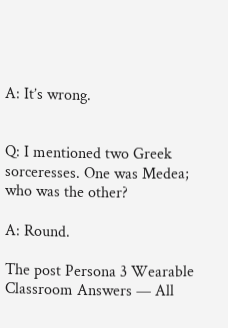A: It’s wrong.


Q: I mentioned two Greek sorceresses. One was Medea; who was the other?

A: Round.

The post Persona 3 Wearable Classroom Answers — All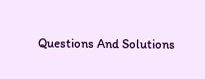Questions And Solutions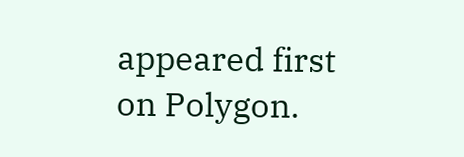appeared first on Polygon.